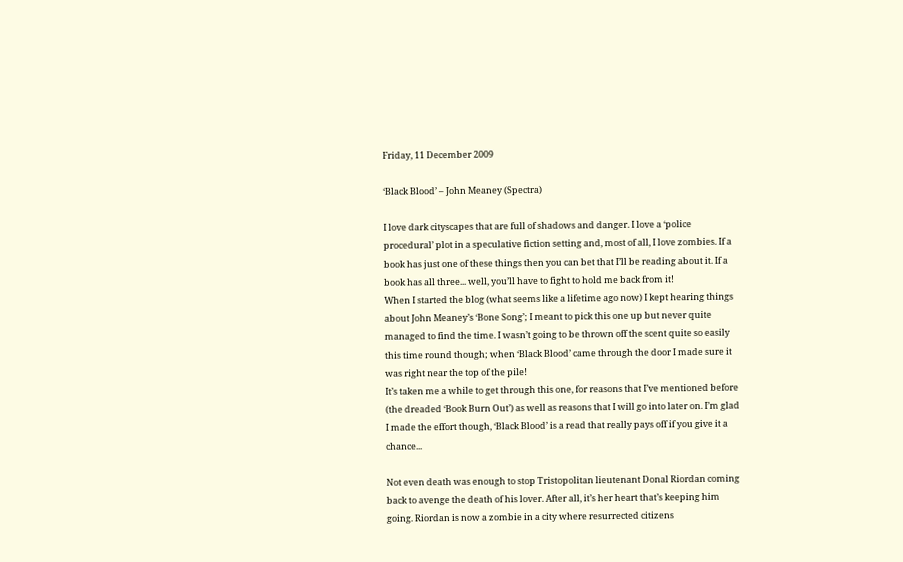Friday, 11 December 2009

‘Black Blood’ – John Meaney (Spectra)

I love dark cityscapes that are full of shadows and danger. I love a ‘police procedural’ plot in a speculative fiction setting and, most of all, I love zombies. If a book has just one of these things then you can bet that I’ll be reading about it. If a book has all three... well, you’ll have to fight to hold me back from it!
When I started the blog (what seems like a lifetime ago now) I kept hearing things about John Meaney’s ‘Bone Song’; I meant to pick this one up but never quite managed to find the time. I wasn’t going to be thrown off the scent quite so easily this time round though; when ‘Black Blood’ came through the door I made sure it was right near the top of the pile!
It’s taken me a while to get through this one, for reasons that I’ve mentioned before (the dreaded ‘Book Burn Out’) as well as reasons that I will go into later on. I’m glad I made the effort though, ‘Black Blood’ is a read that really pays off if you give it a chance...

Not even death was enough to stop Tristopolitan lieutenant Donal Riordan coming back to avenge the death of his lover. After all, it’s her heart that’s keeping him going. Riordan is now a zombie in a city where resurrected citizens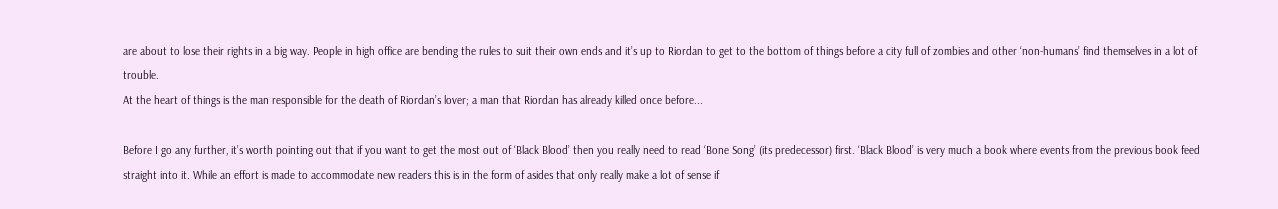are about to lose their rights in a big way. People in high office are bending the rules to suit their own ends and it’s up to Riordan to get to the bottom of things before a city full of zombies and other ‘non-humans’ find themselves in a lot of trouble.
At the heart of things is the man responsible for the death of Riordan’s lover; a man that Riordan has already killed once before...

Before I go any further, it’s worth pointing out that if you want to get the most out of ‘Black Blood’ then you really need to read ‘Bone Song’ (its predecessor) first. ‘Black Blood’ is very much a book where events from the previous book feed straight into it. While an effort is made to accommodate new readers this is in the form of asides that only really make a lot of sense if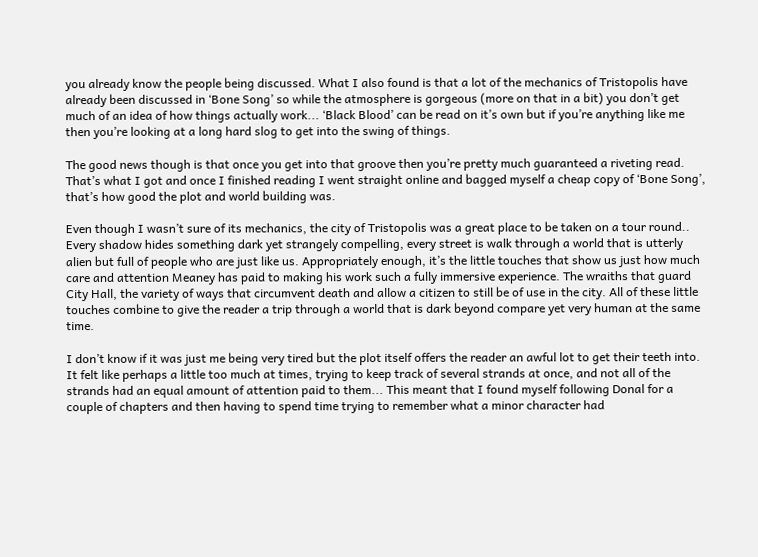you already know the people being discussed. What I also found is that a lot of the mechanics of Tristopolis have already been discussed in ‘Bone Song’ so while the atmosphere is gorgeous (more on that in a bit) you don’t get much of an idea of how things actually work... ‘Black Blood’ can be read on it’s own but if you’re anything like me then you’re looking at a long hard slog to get into the swing of things.

The good news though is that once you get into that groove then you’re pretty much guaranteed a riveting read. That’s what I got and once I finished reading I went straight online and bagged myself a cheap copy of ‘Bone Song’, that’s how good the plot and world building was.

Even though I wasn’t sure of its mechanics, the city of Tristopolis was a great place to be taken on a tour round.. Every shadow hides something dark yet strangely compelling, every street is walk through a world that is utterly alien but full of people who are just like us. Appropriately enough, it’s the little touches that show us just how much care and attention Meaney has paid to making his work such a fully immersive experience. The wraiths that guard City Hall, the variety of ways that circumvent death and allow a citizen to still be of use in the city. All of these little touches combine to give the reader a trip through a world that is dark beyond compare yet very human at the same time.

I don’t know if it was just me being very tired but the plot itself offers the reader an awful lot to get their teeth into. It felt like perhaps a little too much at times, trying to keep track of several strands at once, and not all of the strands had an equal amount of attention paid to them... This meant that I found myself following Donal for a couple of chapters and then having to spend time trying to remember what a minor character had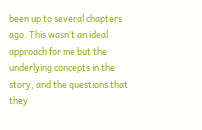been up to several chapters ago. This wasn’t an ideal approach for me but the underlying concepts in the story, and the questions that they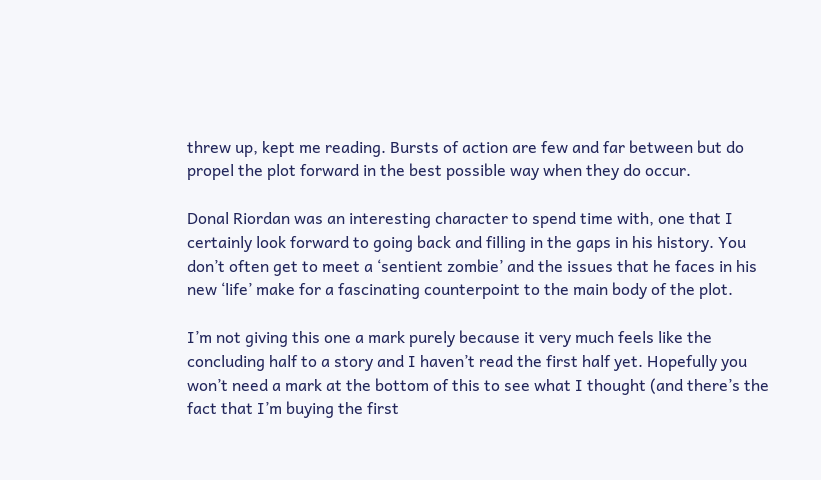threw up, kept me reading. Bursts of action are few and far between but do propel the plot forward in the best possible way when they do occur.

Donal Riordan was an interesting character to spend time with, one that I certainly look forward to going back and filling in the gaps in his history. You don’t often get to meet a ‘sentient zombie’ and the issues that he faces in his new ‘life’ make for a fascinating counterpoint to the main body of the plot.

I’m not giving this one a mark purely because it very much feels like the concluding half to a story and I haven’t read the first half yet. Hopefully you won’t need a mark at the bottom of this to see what I thought (and there’s the fact that I’m buying the first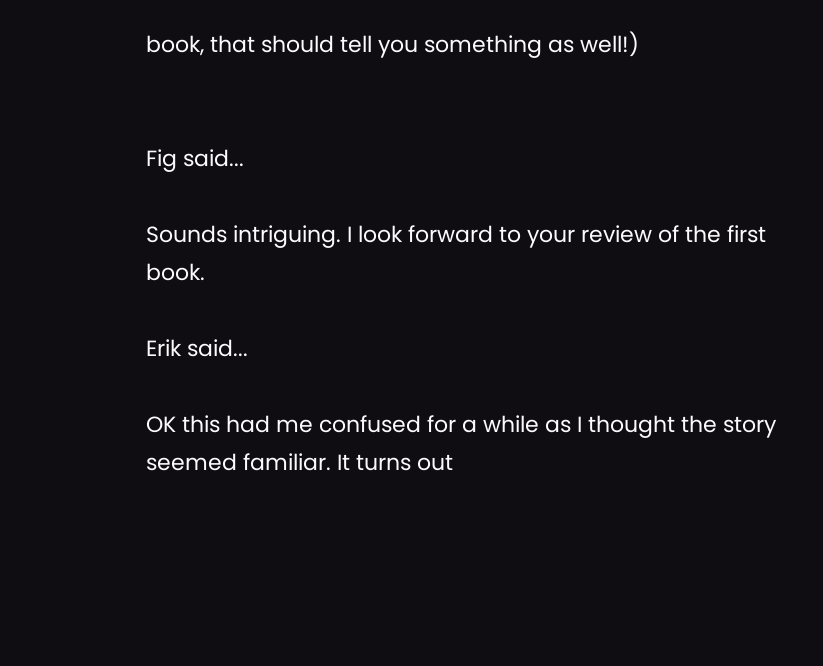book, that should tell you something as well!)


Fig said...

Sounds intriguing. I look forward to your review of the first book.

Erik said...

OK this had me confused for a while as I thought the story seemed familiar. It turns out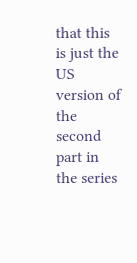that this is just the US version of the second part in the series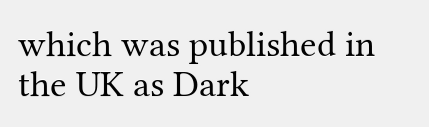which was published in the UK as Dark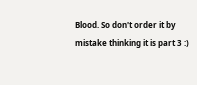Blood. So don't order it by mistake thinking it is part 3 :)